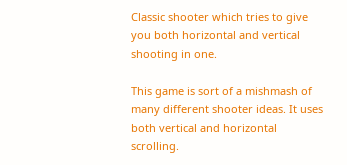Classic shooter which tries to give you both horizontal and vertical shooting in one.

This game is sort of a mishmash of many different shooter ideas. It uses both vertical and horizontal scrolling.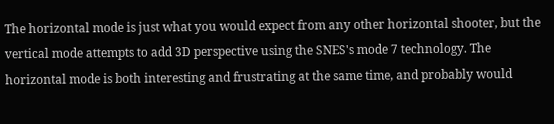The horizontal mode is just what you would expect from any other horizontal shooter, but the vertical mode attempts to add 3D perspective using the SNES's mode 7 technology. The horizontal mode is both interesting and frustrating at the same time, and probably would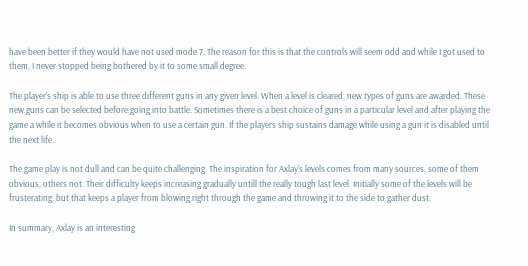have been better if they would have not used mode 7. The reason for this is that the controls will seem odd and while I got used to them, I never stopped being bothered by it to some small degree.

The player's ship is able to use three different guns in any given level. When a level is cleared, new types of guns are awarded. These new guns can be selected before going into battle. Sometimes there is a best choice of guns in a particular level and after playing the game a while it becomes obvious when to use a certain gun. If the players ship sustains damage while using a gun it is disabled until the next life.

The game play is not dull and can be quite challenging. The inspiration for Axlay's levels comes from many sources, some of them obvious, others not. Their difficulty keeps increasing gradually untill the really tough last level. Initially some of the levels will be frusterating, but that keeps a player from blowing right through the game and throwing it to the side to gather dust.

In summary, Axlay is an interesting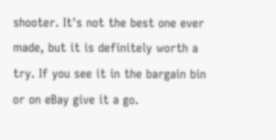shooter. It's not the best one ever made, but it is definitely worth a try. If you see it in the bargain bin or on eBay give it a go.